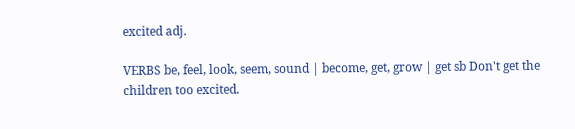excited adj.

VERBS be, feel, look, seem, sound | become, get, grow | get sb Don't get the children too excited.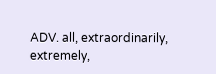ADV. all, extraordinarily, extremely,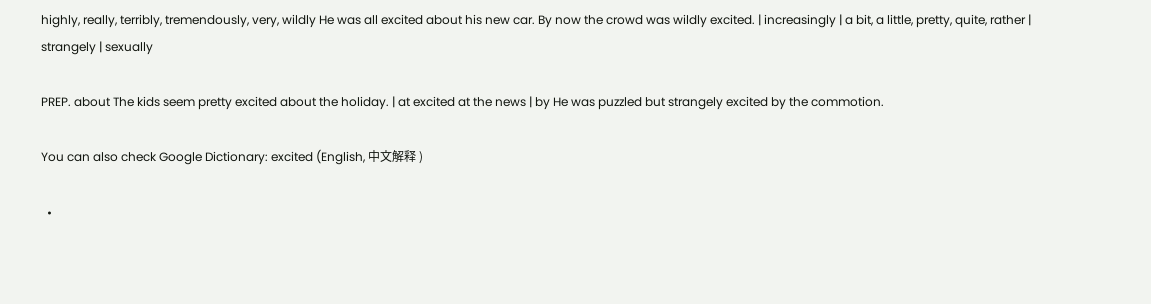highly, really, terribly, tremendously, very, wildly He was all excited about his new car. By now the crowd was wildly excited. | increasingly | a bit, a little, pretty, quite, rather | strangely | sexually

PREP. about The kids seem pretty excited about the holiday. | at excited at the news | by He was puzzled but strangely excited by the commotion.

You can also check Google Dictionary: excited (English, 中文解释 )

  •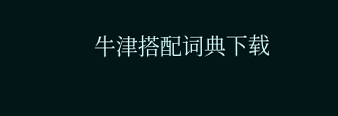牛津搭配词典下载